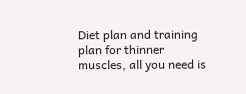Diet plan and training plan for thinner muscles, all you need is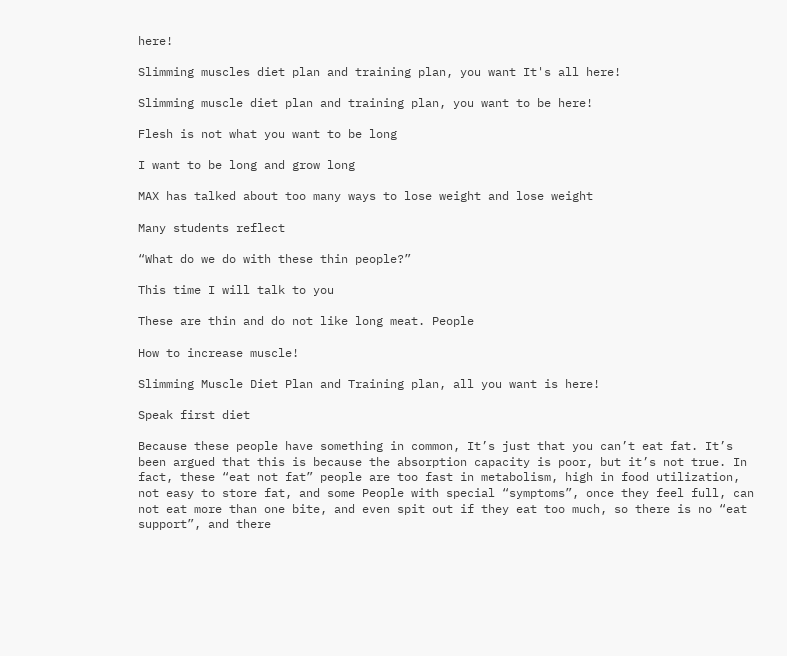here!

Slimming muscles diet plan and training plan, you want It's all here!

Slimming muscle diet plan and training plan, you want to be here!

Flesh is not what you want to be long

I want to be long and grow long

MAX has talked about too many ways to lose weight and lose weight

Many students reflect

“What do we do with these thin people?”

This time I will talk to you

These are thin and do not like long meat. People

How to increase muscle!

Slimming Muscle Diet Plan and Training plan, all you want is here!

Speak first diet

Because these people have something in common, It’s just that you can’t eat fat. It’s been argued that this is because the absorption capacity is poor, but it’s not true. In fact, these “eat not fat” people are too fast in metabolism, high in food utilization, not easy to store fat, and some People with special “symptoms”, once they feel full, can not eat more than one bite, and even spit out if they eat too much, so there is no “eat support”, and there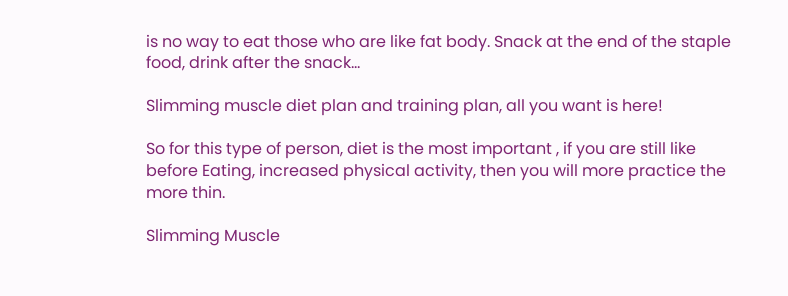is no way to eat those who are like fat body. Snack at the end of the staple food, drink after the snack…

Slimming muscle diet plan and training plan, all you want is here!

So for this type of person, diet is the most important , if you are still like before Eating, increased physical activity, then you will more practice the more thin.

Slimming Muscle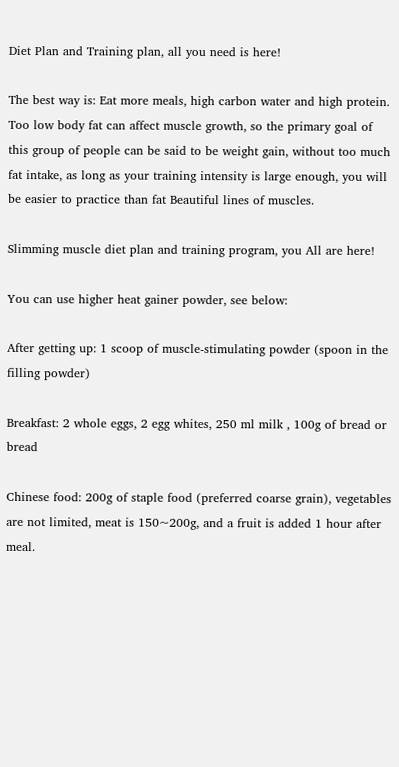Diet Plan and Training plan, all you need is here!

The best way is: Eat more meals, high carbon water and high protein. Too low body fat can affect muscle growth, so the primary goal of this group of people can be said to be weight gain, without too much fat intake, as long as your training intensity is large enough, you will be easier to practice than fat Beautiful lines of muscles.

Slimming muscle diet plan and training program, you All are here!

You can use higher heat gainer powder, see below:

After getting up: 1 scoop of muscle-stimulating powder (spoon in the filling powder)

Breakfast: 2 whole eggs, 2 egg whites, 250 ml milk , 100g of bread or bread

Chinese food: 200g of staple food (preferred coarse grain), vegetables are not limited, meat is 150~200g, and a fruit is added 1 hour after meal.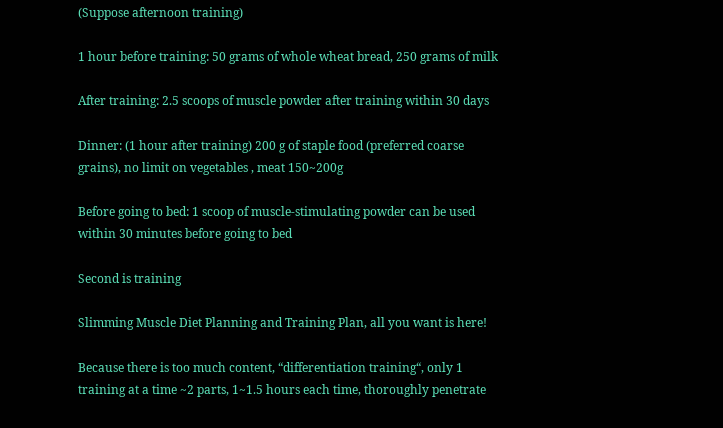(Suppose afternoon training)

1 hour before training: 50 grams of whole wheat bread, 250 grams of milk

After training: 2.5 scoops of muscle powder after training within 30 days

Dinner: (1 hour after training) 200 g of staple food (preferred coarse grains), no limit on vegetables , meat 150~200g

Before going to bed: 1 scoop of muscle-stimulating powder can be used within 30 minutes before going to bed

Second is training

Slimming Muscle Diet Planning and Training Plan, all you want is here!

Because there is too much content, “differentiation training“, only 1 training at a time ~2 parts, 1~1.5 hours each time, thoroughly penetrate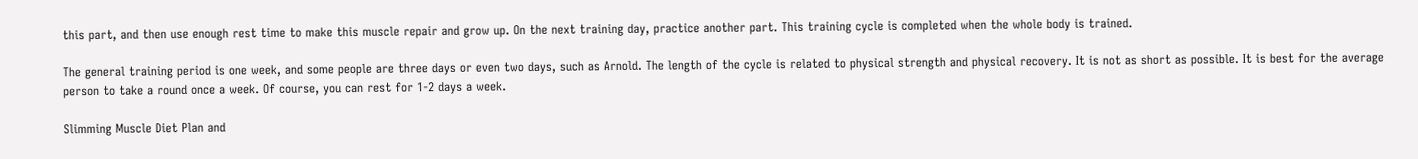this part, and then use enough rest time to make this muscle repair and grow up. On the next training day, practice another part. This training cycle is completed when the whole body is trained.

The general training period is one week, and some people are three days or even two days, such as Arnold. The length of the cycle is related to physical strength and physical recovery. It is not as short as possible. It is best for the average person to take a round once a week. Of course, you can rest for 1-2 days a week.

Slimming Muscle Diet Plan and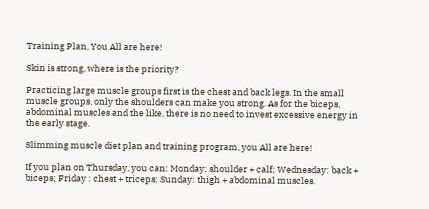Training Plan, You All are here!

Skin is strong, where is the priority?

Practicing large muscle groups first is the chest and back legs. In the small muscle groups, only the shoulders can make you strong. As for the biceps, abdominal muscles and the like, there is no need to invest excessive energy in the early stage.

Slimming muscle diet plan and training program, you All are here!

If you plan on Thursday, you can: Monday: shoulder + calf; Wednesday: back + biceps; Friday : chest + triceps; Sunday: thigh + abdominal muscles.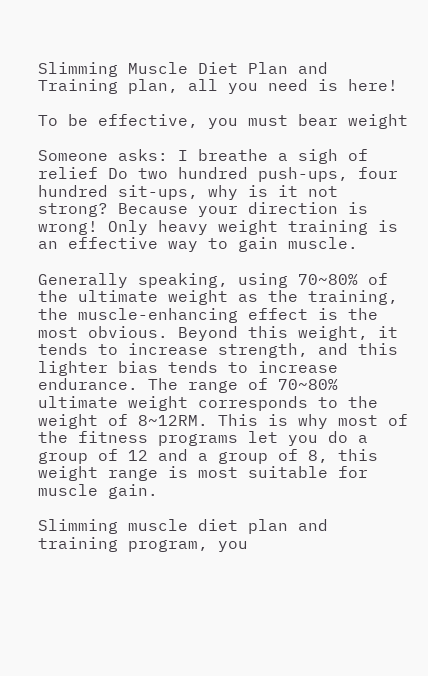Slimming Muscle Diet Plan and Training plan, all you need is here!

To be effective, you must bear weight

Someone asks: I breathe a sigh of relief Do two hundred push-ups, four hundred sit-ups, why is it not strong? Because your direction is wrong! Only heavy weight training is an effective way to gain muscle.

Generally speaking, using 70~80% of the ultimate weight as the training, the muscle-enhancing effect is the most obvious. Beyond this weight, it tends to increase strength, and this lighter bias tends to increase endurance. The range of 70~80% ultimate weight corresponds to the weight of 8~12RM. This is why most of the fitness programs let you do a group of 12 and a group of 8, this weight range is most suitable for muscle gain.

Slimming muscle diet plan and training program, you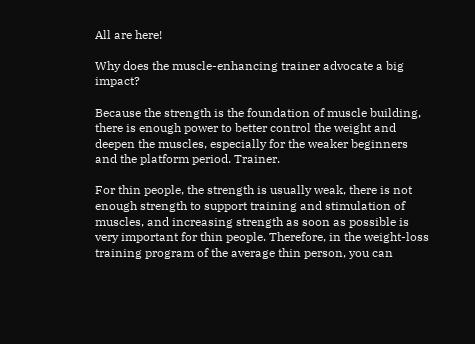All are here!

Why does the muscle-enhancing trainer advocate a big impact?

Because the strength is the foundation of muscle building, there is enough power to better control the weight and deepen the muscles, especially for the weaker beginners and the platform period. Trainer.

For thin people, the strength is usually weak, there is not enough strength to support training and stimulation of muscles, and increasing strength as soon as possible is very important for thin people. Therefore, in the weight-loss training program of the average thin person, you can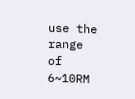use the range of 6~10RM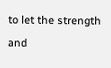to let the strength and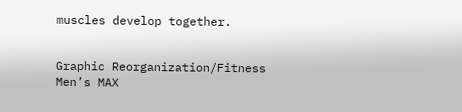muscles develop together.


Graphic Reorganization/Fitness Men’s MAX